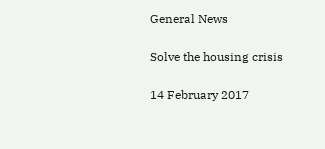General News

Solve the housing crisis

14 February 2017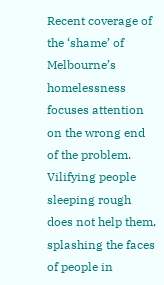Recent coverage of the ‘shame’ of Melbourne’s homelessness focuses attention on the wrong end of the problem. Vilifying people sleeping rough does not help them, splashing the faces of people in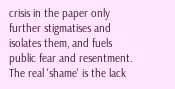crisis in the paper only further stigmatises and isolates them, and fuels public fear and resentment. The real 'shame' is the lack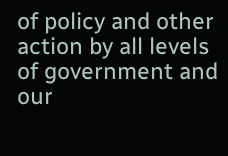of policy and other action by all levels of government and our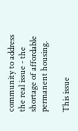community to address the real issue - the shortage of affordable permanent housing.

This issue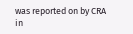was reported on by CRA in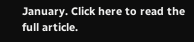January. Click here to read the full article.